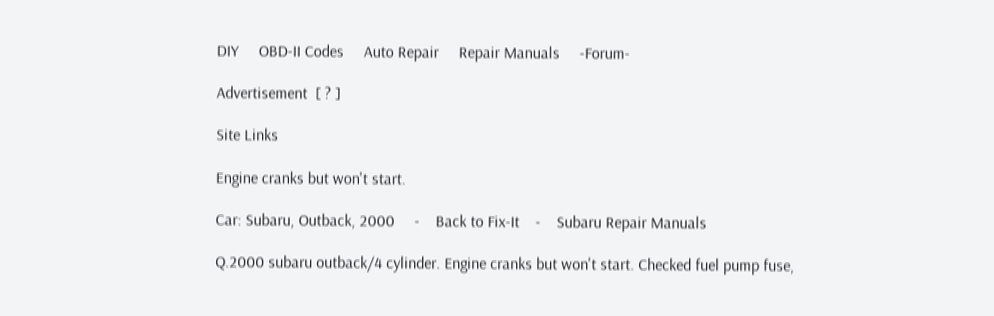DIY     OBD-II Codes     Auto Repair     Repair Manuals     -Forum-

Advertisement  [ ? ]

Site Links

Engine cranks but won't start.

Car: Subaru, Outback, 2000     -    Back to Fix-It    -    Subaru Repair Manuals

Q.2000 subaru outback/4 cylinder. Engine cranks but won't start. Checked fuel pump fuse,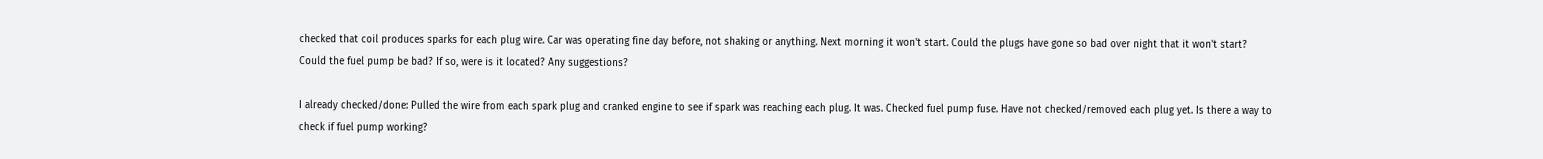checked that coil produces sparks for each plug wire. Car was operating fine day before, not shaking or anything. Next morning it won't start. Could the plugs have gone so bad over night that it won't start? Could the fuel pump be bad? If so, were is it located? Any suggestions?

I already checked/done: Pulled the wire from each spark plug and cranked engine to see if spark was reaching each plug. It was. Checked fuel pump fuse. Have not checked/removed each plug yet. Is there a way to check if fuel pump working?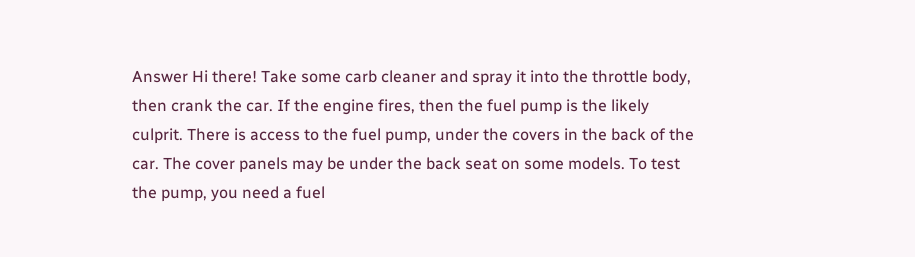Answer Hi there! Take some carb cleaner and spray it into the throttle body, then crank the car. If the engine fires, then the fuel pump is the likely culprit. There is access to the fuel pump, under the covers in the back of the car. The cover panels may be under the back seat on some models. To test the pump, you need a fuel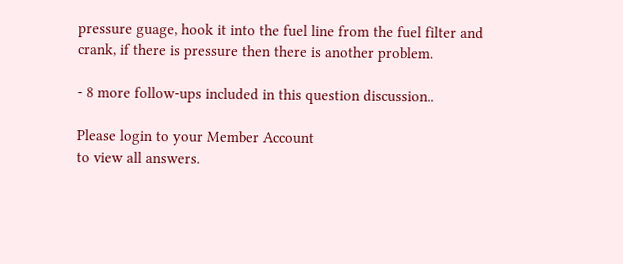pressure guage, hook it into the fuel line from the fuel filter and crank, if there is pressure then there is another problem.

- 8 more follow-ups included in this question discussion..

Please login to your Member Account
to view all answers.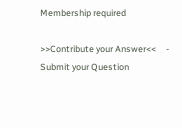Membership required

>>Contribute your Answer<<     -     Submit your Question